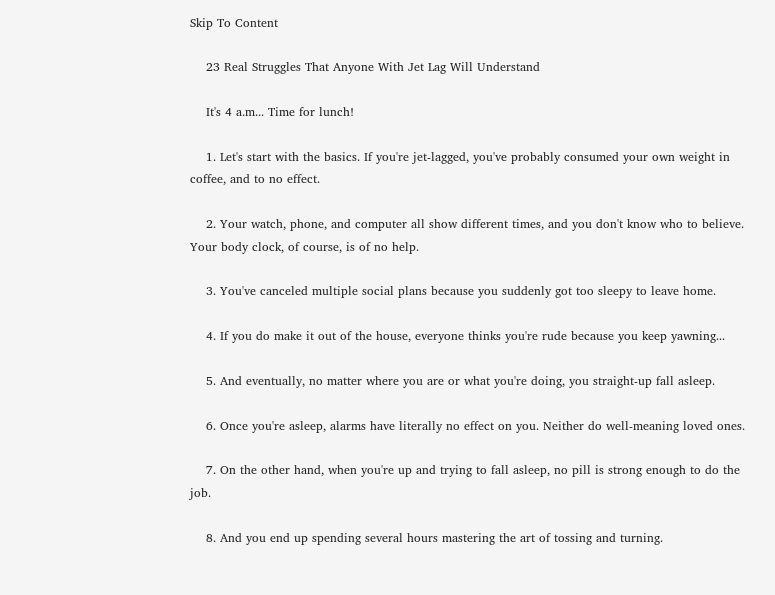Skip To Content

    23 Real Struggles That Anyone With Jet Lag Will Understand

    It's 4 a.m... Time for lunch!

    1. Let's start with the basics. If you're jet-lagged, you've probably consumed your own weight in coffee, and to no effect.

    2. Your watch, phone, and computer all show different times, and you don't know who to believe. Your body clock, of course, is of no help.

    3. You've canceled multiple social plans because you suddenly got too sleepy to leave home.

    4. If you do make it out of the house, everyone thinks you're rude because you keep yawning...

    5. And eventually, no matter where you are or what you're doing, you straight-up fall asleep.

    6. Once you're asleep, alarms have literally no effect on you. Neither do well-meaning loved ones.

    7. On the other hand, when you're up and trying to fall asleep, no pill is strong enough to do the job.

    8. And you end up spending several hours mastering the art of tossing and turning.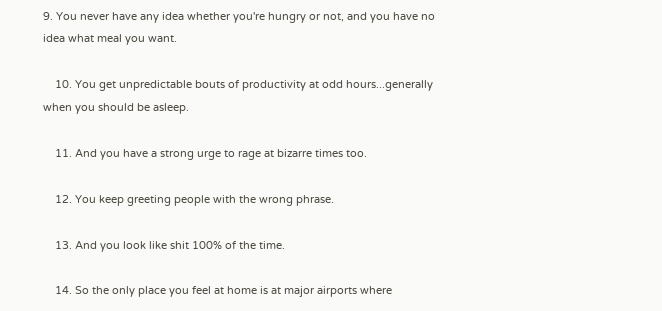9. You never have any idea whether you're hungry or not, and you have no idea what meal you want.

    10. You get unpredictable bouts of productivity at odd hours...generally when you should be asleep.

    11. And you have a strong urge to rage at bizarre times too.

    12. You keep greeting people with the wrong phrase.

    13. And you look like shit 100% of the time.

    14. So the only place you feel at home is at major airports where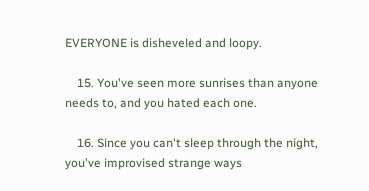EVERYONE is disheveled and loopy.

    15. You've seen more sunrises than anyone needs to, and you hated each one.

    16. Since you can't sleep through the night, you've improvised strange ways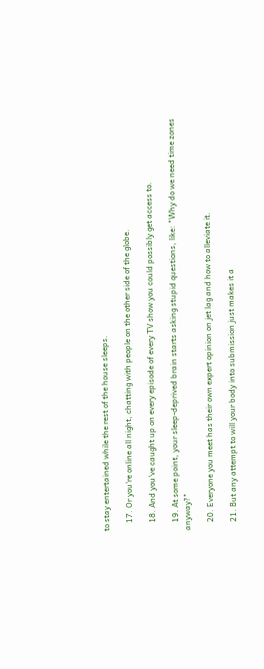to stay entertained while the rest of the house sleeps.

    17. Or you're online all night, chatting with people on the other side of the globe.

    18. And you've caught up on every episode of every TV show you could possibly get access to.

    19. At some point, your sleep-deprived brain starts asking stupid questions, like: "Why do we need time zones anyway?"

    20. Everyone you meet has their own expert opinion on jet lag and how to alleviate it.

    21. But any attempt to will your body into submission just makes it a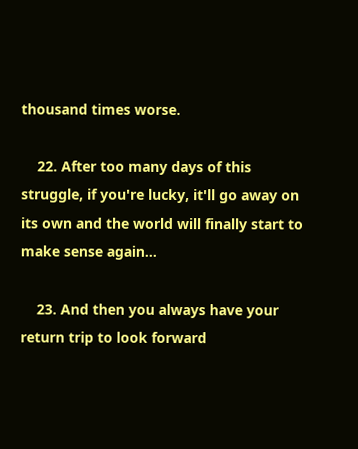thousand times worse.

    22. After too many days of this struggle, if you're lucky, it'll go away on its own and the world will finally start to make sense again...

    23. And then you always have your return trip to look forward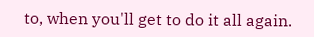to, when you'll get to do it all again.